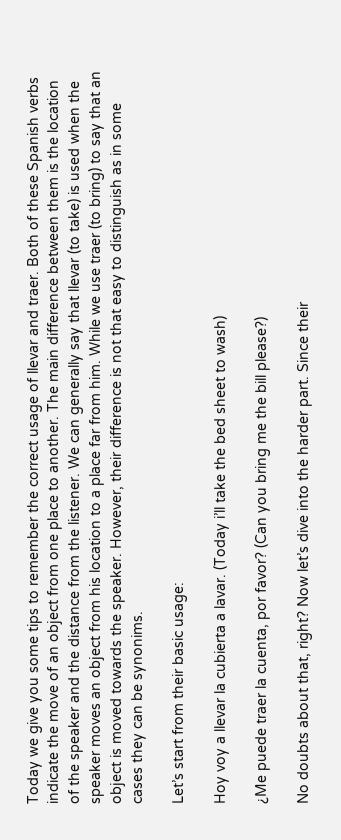Today we give you some tips to remember the correct usage of llevar and traer. Both of these Spanish verbs indicate the move of an object from one place to another. The main difference between them is the location of the speaker and the distance from the listener. We can generally say that llevar (to take) is used when the speaker moves an object from his location to a place far from him. While we use traer (to bring) to say that an object is moved towards the speaker. However, their difference is not that easy to distinguish as in some cases they can be synonims.

Let’s start from their basic usage:

Hoy voy a llevar la cubierta a lavar. (Today i’ll take the bed sheet to wash)

¿Me puede traer la cuenta, por favor? (Can you bring me the bill please?)

No doubts about that, right? Now let’s dive into the harder part. Since their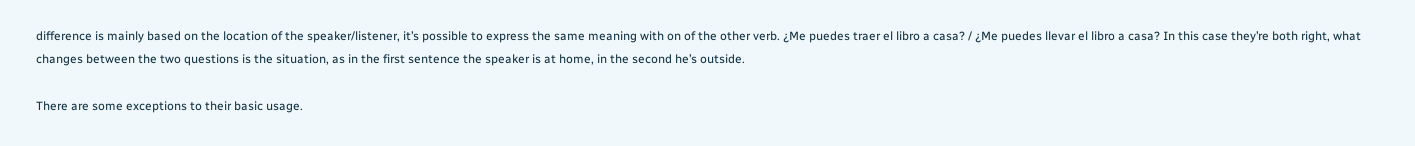difference is mainly based on the location of the speaker/listener, it’s possible to express the same meaning with on of the other verb. ¿Me puedes traer el libro a casa? / ¿Me puedes llevar el libro a casa? In this case they’re both right, what changes between the two questions is the situation, as in the first sentence the speaker is at home, in the second he’s outside.

There are some exceptions to their basic usage.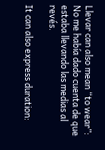Llevar can also mean “to wear”: No me había dado cuenta de que estaba llevando las medias al revés.

It can also express duration: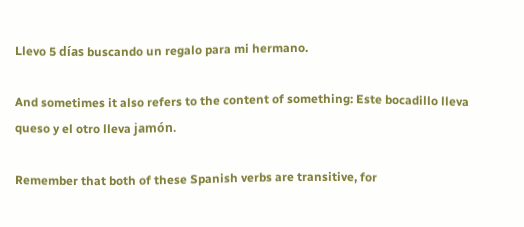Llevo 5 días buscando un regalo para mi hermano.

And sometimes it also refers to the content of something: Este bocadillo lleva queso y el otro lleva jamón.

Remember that both of these Spanish verbs are transitive, for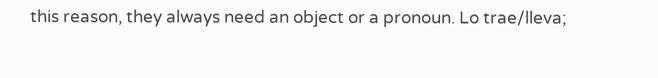this reason, they always need an object or a pronoun. Lo trae/lleva;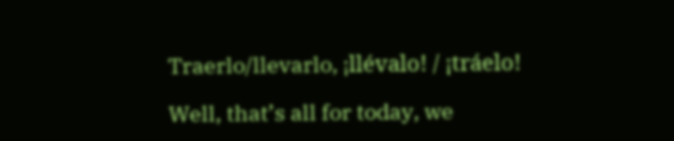Traerlo/llevarlo, ¡llévalo! / ¡tráelo!

Well, that’s all for today, we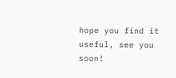hope you find it useful, see you soon!